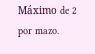Máximo de 2 por mazo.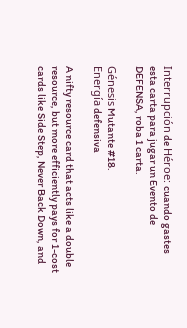Interrupción de Héroe: cuando gastes esta carta para jugar un Evento de DEFENSA, roba 1 carta.

Génesis Mutante #18.
Energía defensiva

A nifty resource card that acts like a double resource, but more efficiently pays for 1-cost cards like Side Step, Never Back Down, and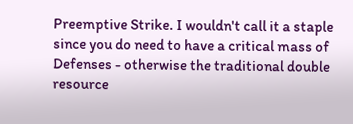Preemptive Strike. I wouldn't call it a staple since you do need to have a critical mass of Defenses - otherwise the traditional double resource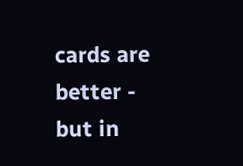cards are better - but in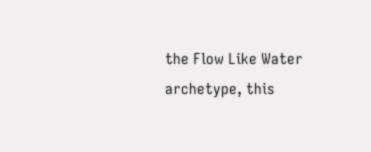the Flow Like Water archetype, this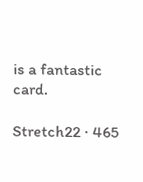is a fantastic card.

Stretch22 · 465